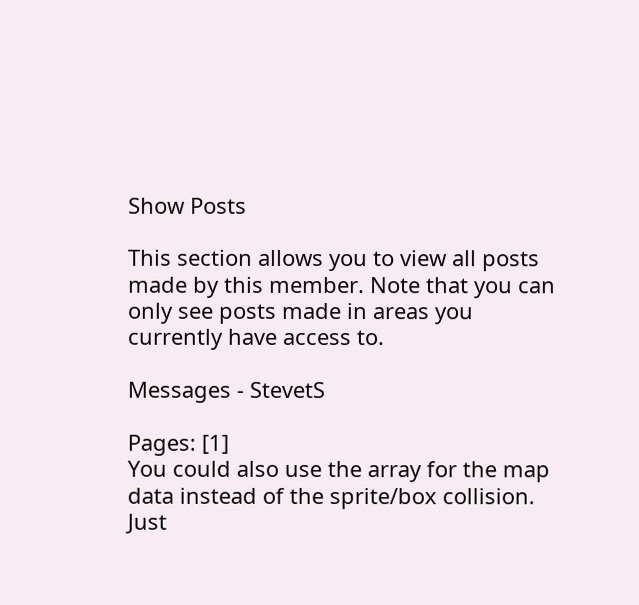Show Posts

This section allows you to view all posts made by this member. Note that you can only see posts made in areas you currently have access to.

Messages - StevetS

Pages: [1]
You could also use the array for the map data instead of the sprite/box collision. Just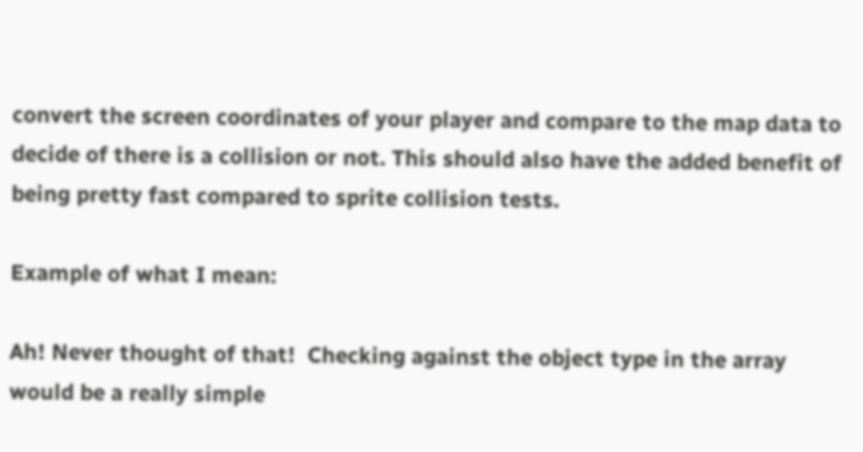convert the screen coordinates of your player and compare to the map data to decide of there is a collision or not. This should also have the added benefit of being pretty fast compared to sprite collision tests.

Example of what I mean:

Ah! Never thought of that!  Checking against the object type in the array would be a really simple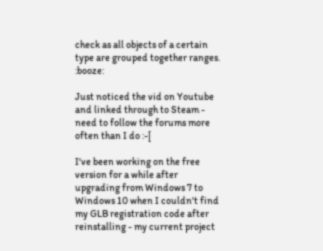check as all objects of a certain type are grouped together ranges.   :booze:

Just noticed the vid on Youtube and linked through to Steam - need to follow the forums more often than I do :-[

I've been working on the free version for a while after upgrading from Windows 7 to Windows 10 when I couldn't find my GLB registration code after reinstalling - my current project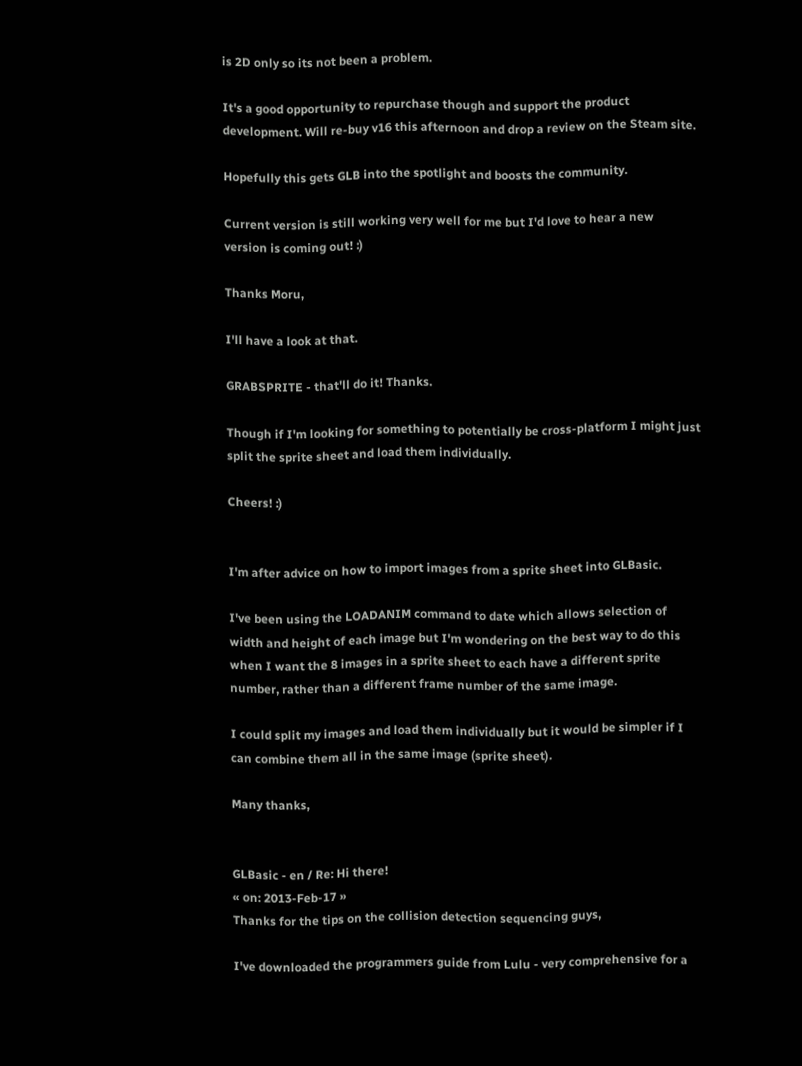is 2D only so its not been a problem.

It's a good opportunity to repurchase though and support the product development. Will re-buy v16 this afternoon and drop a review on the Steam site.

Hopefully this gets GLB into the spotlight and boosts the community.

Current version is still working very well for me but I'd love to hear a new version is coming out! :)

Thanks Moru,

I'll have a look at that.

GRABSPRITE - that'll do it! Thanks.

Though if I'm looking for something to potentially be cross-platform I might just split the sprite sheet and load them individually.

Cheers! :)


I'm after advice on how to import images from a sprite sheet into GLBasic.

I've been using the LOADANIM command to date which allows selection of width and height of each image but I'm wondering on the best way to do this when I want the 8 images in a sprite sheet to each have a different sprite number, rather than a different frame number of the same image.

I could split my images and load them individually but it would be simpler if I can combine them all in the same image (sprite sheet).

Many thanks,


GLBasic - en / Re: Hi there!
« on: 2013-Feb-17 »
Thanks for the tips on the collision detection sequencing guys,

I've downloaded the programmers guide from Lulu - very comprehensive for a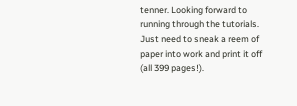tenner. Looking forward to running through the tutorials. Just need to sneak a reem of paper into work and print it off (all 399 pages!).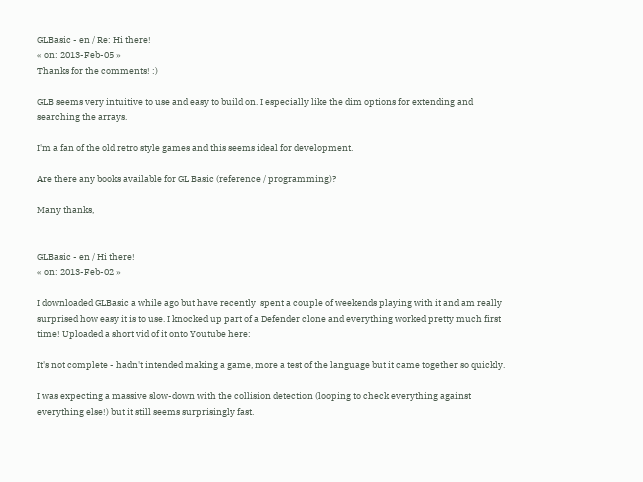GLBasic - en / Re: Hi there!
« on: 2013-Feb-05 »
Thanks for the comments! :)

GLB seems very intuitive to use and easy to build on. I especially like the dim options for extending and searching the arrays.

I'm a fan of the old retro style games and this seems ideal for development.

Are there any books available for GL Basic (reference / programming)?

Many thanks,


GLBasic - en / Hi there!
« on: 2013-Feb-02 »

I downloaded GLBasic a while ago but have recently  spent a couple of weekends playing with it and am really surprised how easy it is to use. I knocked up part of a Defender clone and everything worked pretty much first time! Uploaded a short vid of it onto Youtube here:

It's not complete - hadn't intended making a game, more a test of the language but it came together so quickly.

I was expecting a massive slow-down with the collision detection (looping to check everything against everything else!) but it still seems surprisingly fast.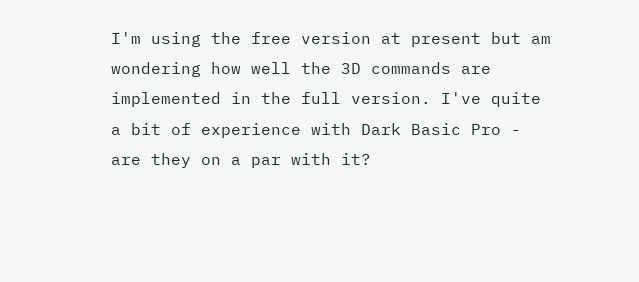I'm using the free version at present but am wondering how well the 3D commands are implemented in the full version. I've quite a bit of experience with Dark Basic Pro - are they on a par with it?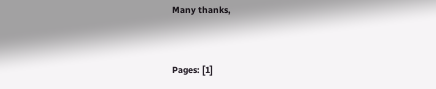Many thanks,


Pages: [1]